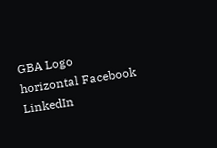GBA Logo horizontal Facebook LinkedIn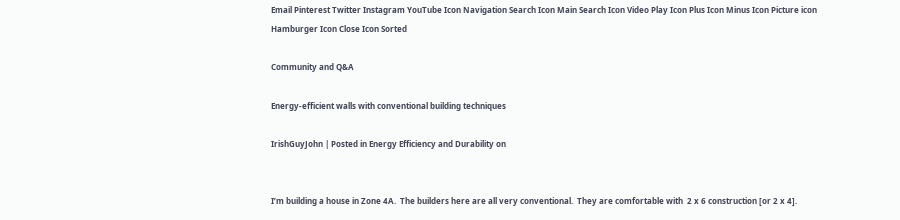Email Pinterest Twitter Instagram YouTube Icon Navigation Search Icon Main Search Icon Video Play Icon Plus Icon Minus Icon Picture icon Hamburger Icon Close Icon Sorted

Community and Q&A

Energy-efficient walls with conventional building techniques

IrishGuyJohn | Posted in Energy Efficiency and Durability on


I’m building a house in Zone 4A.  The builders here are all very conventional.  They are comfortable with  2 x 6 construction [or 2 x 4].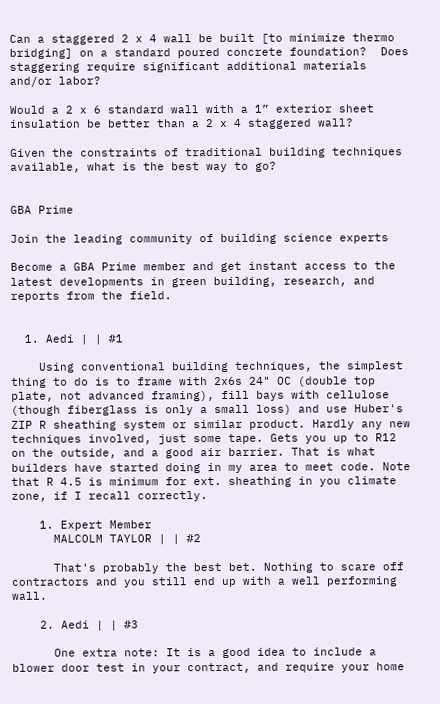Can a staggered 2 x 4 wall be built [to minimize thermo bridging] on a standard poured concrete foundation?  Does staggering require significant additional materials and/or labor?

Would a 2 x 6 standard wall with a 1” exterior sheet insulation be better than a 2 x 4 staggered wall?

Given the constraints of traditional building techniques available, what is the best way to go?


GBA Prime

Join the leading community of building science experts

Become a GBA Prime member and get instant access to the latest developments in green building, research, and reports from the field.


  1. Aedi | | #1

    Using conventional building techniques, the simplest thing to do is to frame with 2x6s 24" OC (double top plate, not advanced framing), fill bays with cellulose (though fiberglass is only a small loss) and use Huber's ZIP R sheathing system or similar product. Hardly any new techniques involved, just some tape. Gets you up to R12 on the outside, and a good air barrier. That is what builders have started doing in my area to meet code. Note that R 4.5 is minimum for ext. sheathing in you climate zone, if I recall correctly.

    1. Expert Member
      MALCOLM TAYLOR | | #2

      That's probably the best bet. Nothing to scare off contractors and you still end up with a well performing wall.

    2. Aedi | | #3

      One extra note: It is a good idea to include a blower door test in your contract, and require your home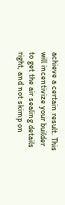achieve a certain result. This will incentivize your builder to get the air sealing details right, and not skimp on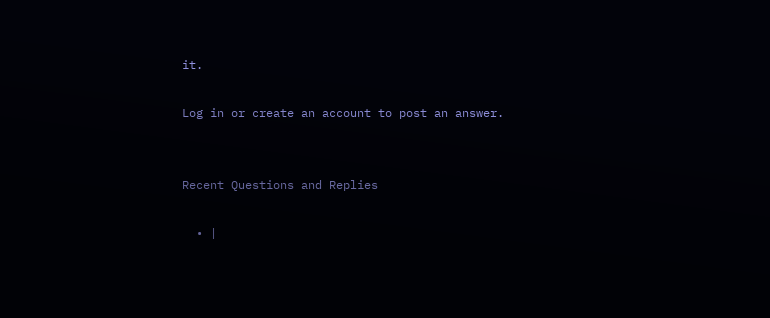it.

Log in or create an account to post an answer.


Recent Questions and Replies

  • |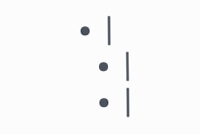• |
  • |
  • |